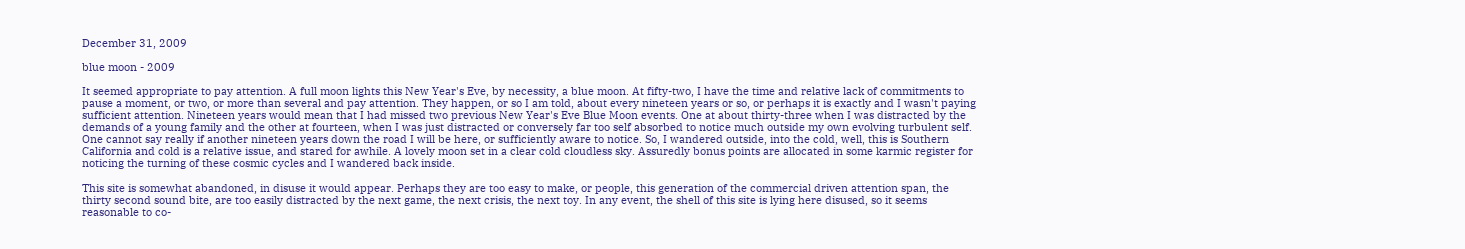December 31, 2009

blue moon - 2009

It seemed appropriate to pay attention. A full moon lights this New Year's Eve, by necessity, a blue moon. At fifty-two, I have the time and relative lack of commitments to pause a moment, or two, or more than several and pay attention. They happen, or so I am told, about every nineteen years or so, or perhaps it is exactly and I wasn't paying sufficient attention. Nineteen years would mean that I had missed two previous New Year's Eve Blue Moon events. One at about thirty-three when I was distracted by the demands of a young family and the other at fourteen, when I was just distracted or conversely far too self absorbed to notice much outside my own evolving turbulent self. One cannot say really if another nineteen years down the road I will be here, or sufficiently aware to notice. So, I wandered outside, into the cold, well, this is Southern California and cold is a relative issue, and stared for awhile. A lovely moon set in a clear cold cloudless sky. Assuredly bonus points are allocated in some karmic register for noticing the turning of these cosmic cycles and I wandered back inside.

This site is somewhat abandoned, in disuse it would appear. Perhaps they are too easy to make, or people, this generation of the commercial driven attention span, the thirty second sound bite, are too easily distracted by the next game, the next crisis, the next toy. In any event, the shell of this site is lying here disused, so it seems reasonable to co-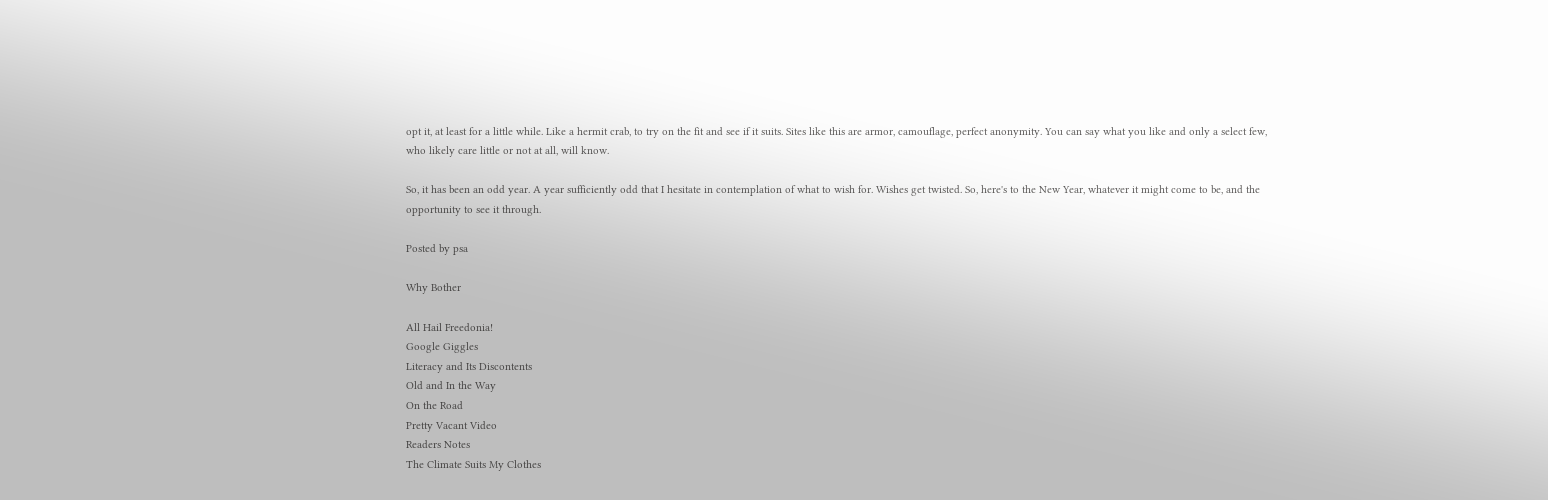opt it, at least for a little while. Like a hermit crab, to try on the fit and see if it suits. Sites like this are armor, camouflage, perfect anonymity. You can say what you like and only a select few, who likely care little or not at all, will know.

So, it has been an odd year. A year sufficiently odd that I hesitate in contemplation of what to wish for. Wishes get twisted. So, here's to the New Year, whatever it might come to be, and the opportunity to see it through.

Posted by psa

Why Bother

All Hail Freedonia!
Google Giggles
Literacy and Its Discontents
Old and In the Way
On the Road
Pretty Vacant Video
Readers Notes
The Climate Suits My Clothes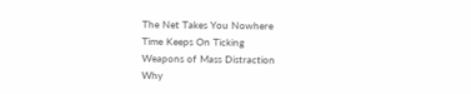The Net Takes You Nowhere
Time Keeps On Ticking
Weapons of Mass Distraction
Why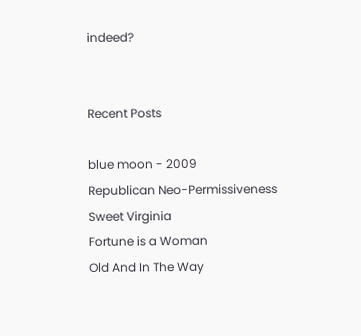indeed?


Recent Posts

blue moon - 2009
Republican Neo-Permissiveness
Sweet Virginia
Fortune is a Woman
Old And In The Way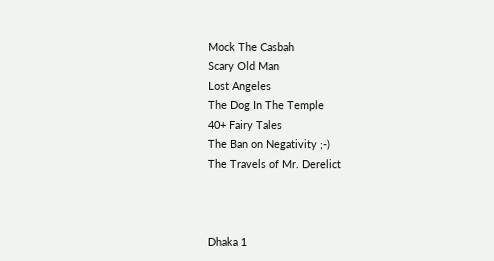Mock The Casbah
Scary Old Man
Lost Angeles
The Dog In The Temple
40+ Fairy Tales
The Ban on Negativity ;-)
The Travels of Mr. Derelict



Dhaka 1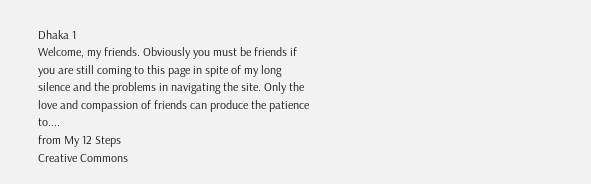Dhaka 1
Welcome, my friends. Obviously you must be friends if you are still coming to this page in spite of my long silence and the problems in navigating the site. Only the love and compassion of friends can produce the patience to....
from My 12 Steps
Creative Commons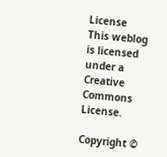License
This weblog is licensed under a Creative Commons License.

Copyright ©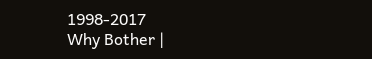1998-2017
Why Bother |